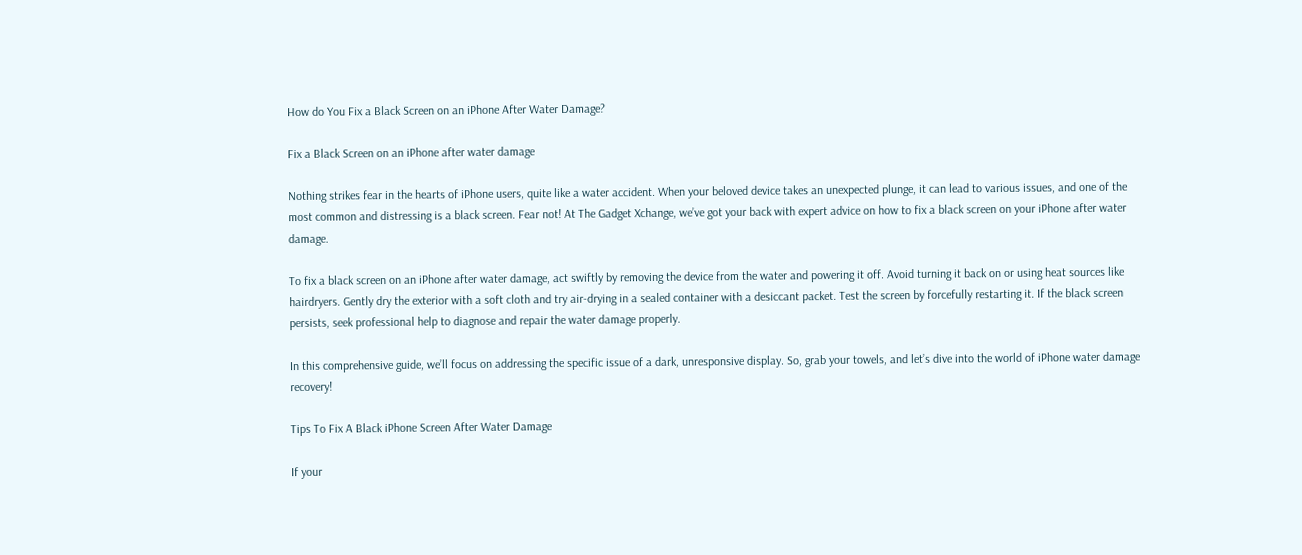How do You Fix a Black Screen on an iPhone After Water Damage?

Fix a Black Screen on an iPhone after water damage

Nothing strikes fear in the hearts of iPhone users, quite like a water accident. When your beloved device takes an unexpected plunge, it can lead to various issues, and one of the most common and distressing is a black screen. Fear not! At The Gadget Xchange, we’ve got your back with expert advice on how to fix a black screen on your iPhone after water damage.

To fix a black screen on an iPhone after water damage, act swiftly by removing the device from the water and powering it off. Avoid turning it back on or using heat sources like hairdryers. Gently dry the exterior with a soft cloth and try air-drying in a sealed container with a desiccant packet. Test the screen by forcefully restarting it. If the black screen persists, seek professional help to diagnose and repair the water damage properly.

In this comprehensive guide, we’ll focus on addressing the specific issue of a dark, unresponsive display. So, grab your towels, and let’s dive into the world of iPhone water damage recovery!

Tips To Fix A Black iPhone Screen After Water Damage

If your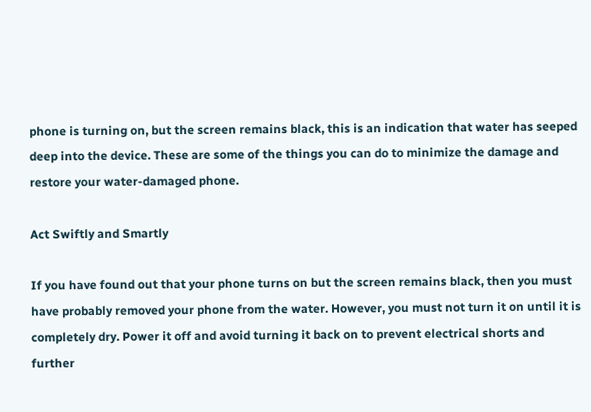phone is turning on, but the screen remains black, this is an indication that water has seeped deep into the device. These are some of the things you can do to minimize the damage and restore your water-damaged phone.

Act Swiftly and Smartly

If you have found out that your phone turns on but the screen remains black, then you must have probably removed your phone from the water. However, you must not turn it on until it is completely dry. Power it off and avoid turning it back on to prevent electrical shorts and further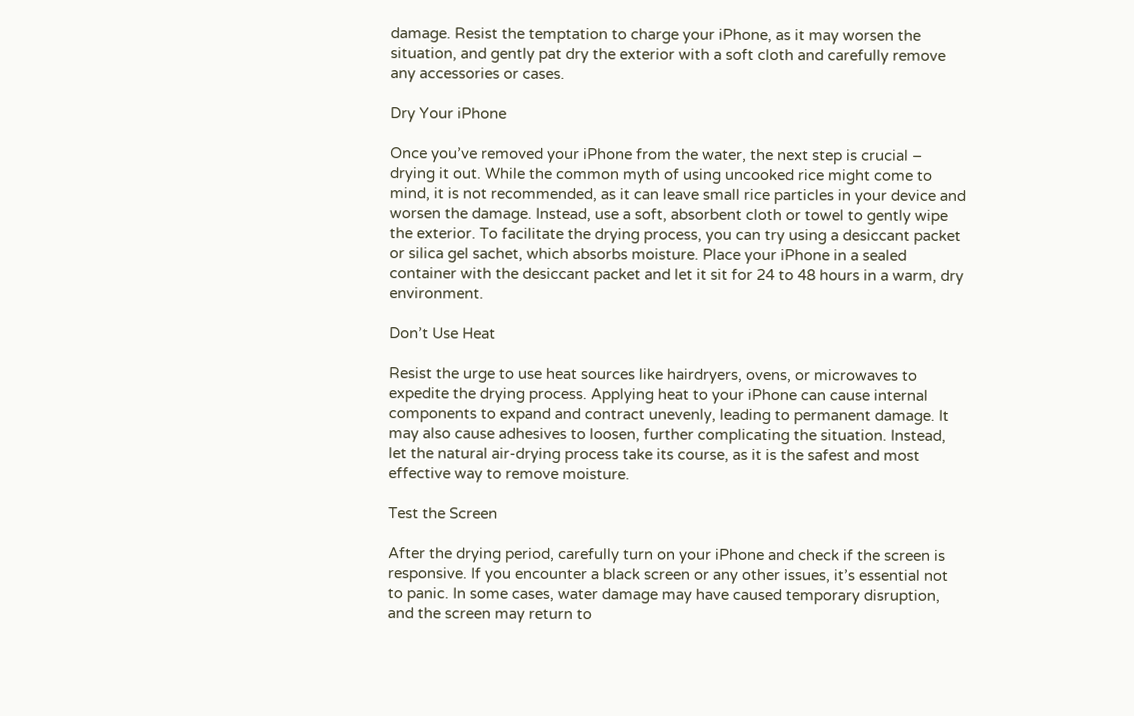damage. Resist the temptation to charge your iPhone, as it may worsen the situation, and gently pat dry the exterior with a soft cloth and carefully remove any accessories or cases.

Dry Your iPhone

Once you’ve removed your iPhone from the water, the next step is crucial – drying it out. While the common myth of using uncooked rice might come to mind, it is not recommended, as it can leave small rice particles in your device and worsen the damage. Instead, use a soft, absorbent cloth or towel to gently wipe the exterior. To facilitate the drying process, you can try using a desiccant packet or silica gel sachet, which absorbs moisture. Place your iPhone in a sealed container with the desiccant packet and let it sit for 24 to 48 hours in a warm, dry environment.

Don’t Use Heat

Resist the urge to use heat sources like hairdryers, ovens, or microwaves to expedite the drying process. Applying heat to your iPhone can cause internal components to expand and contract unevenly, leading to permanent damage. It may also cause adhesives to loosen, further complicating the situation. Instead, let the natural air-drying process take its course, as it is the safest and most effective way to remove moisture.

Test the Screen

After the drying period, carefully turn on your iPhone and check if the screen is responsive. If you encounter a black screen or any other issues, it’s essential not to panic. In some cases, water damage may have caused temporary disruption, and the screen may return to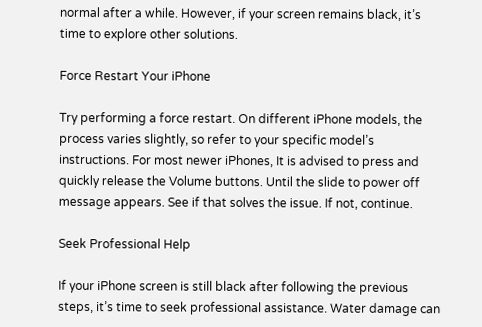normal after a while. However, if your screen remains black, it’s time to explore other solutions.

Force Restart Your iPhone

Try performing a force restart. On different iPhone models, the process varies slightly, so refer to your specific model’s instructions. For most newer iPhones, It is advised to press and quickly release the Volume buttons. Until the slide to power off message appears. See if that solves the issue. If not, continue.

Seek Professional Help

If your iPhone screen is still black after following the previous steps, it’s time to seek professional assistance. Water damage can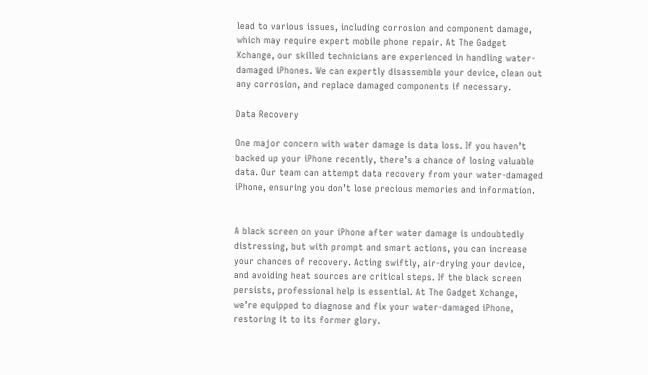lead to various issues, including corrosion and component damage, which may require expert mobile phone repair. At The Gadget Xchange, our skilled technicians are experienced in handling water-damaged iPhones. We can expertly disassemble your device, clean out any corrosion, and replace damaged components if necessary.

Data Recovery

One major concern with water damage is data loss. If you haven’t backed up your iPhone recently, there’s a chance of losing valuable data. Our team can attempt data recovery from your water-damaged iPhone, ensuring you don’t lose precious memories and information.


A black screen on your iPhone after water damage is undoubtedly distressing, but with prompt and smart actions, you can increase your chances of recovery. Acting swiftly, air-drying your device, and avoiding heat sources are critical steps. If the black screen persists, professional help is essential. At The Gadget Xchange, we’re equipped to diagnose and fix your water-damaged iPhone, restoring it to its former glory.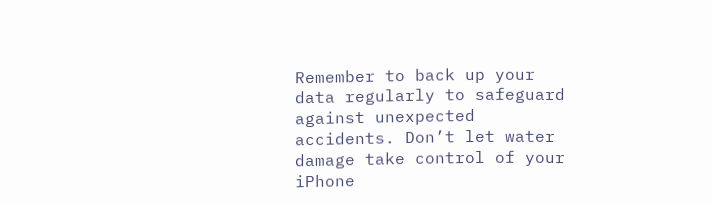Remember to back up your data regularly to safeguard against unexpected accidents. Don’t let water damage take control of your iPhone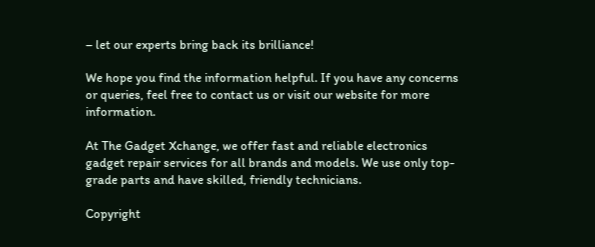– let our experts bring back its brilliance!

We hope you find the information helpful. If you have any concerns or queries, feel free to contact us or visit our website for more information.

At The Gadget Xchange, we offer fast and reliable electronics gadget repair services for all brands and models. We use only top-grade parts and have skilled, friendly technicians.

Copyright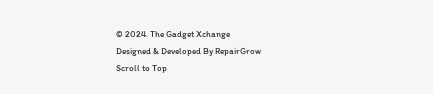© 2024. The Gadget Xchange
Designed & Developed By RepairGrow
Scroll to Top